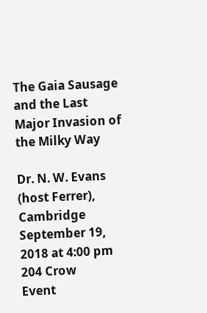The Gaia Sausage and the Last Major Invasion of the Milky Way

Dr. N. W. Evans (host Ferrer), Cambridge
September 19, 2018 at 4:00 pm
204 Crow
Event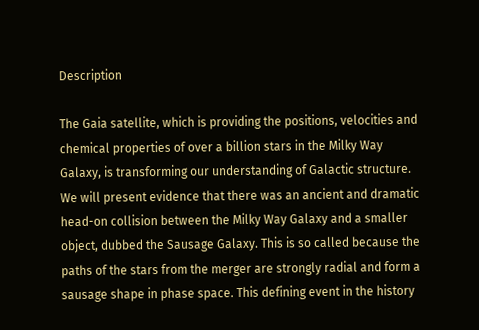Description

The Gaia satellite, which is providing the positions, velocities and chemical properties of over a billion stars in the Milky Way Galaxy, is transforming our understanding of Galactic structure. We will present evidence that there was an ancient and dramatic head-on collision between the Milky Way Galaxy and a smaller object, dubbed the Sausage Galaxy. This is so called because the paths of the stars from the merger are strongly radial and form a sausage shape in phase space. This defining event in the history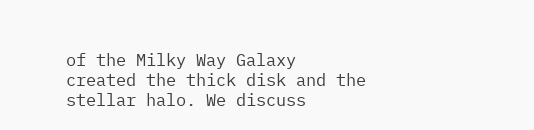of the Milky Way Galaxy created the thick disk and the stellar halo. We discuss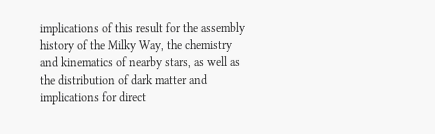implications of this result for the assembly history of the Milky Way, the chemistry and kinematics of nearby stars, as well as the distribution of dark matter and implications for direct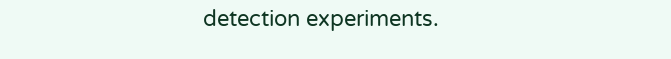detection experiments.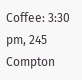Coffee: 3:30 pm, 245 Compton